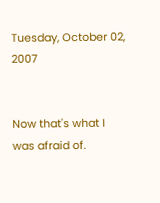Tuesday, October 02, 2007


Now that's what I was afraid of.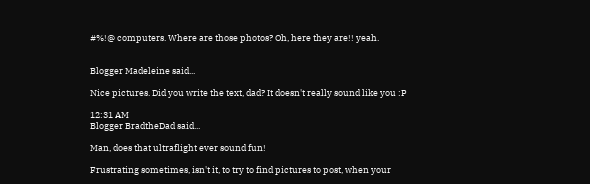#%!@ computers. Where are those photos? Oh, here they are!! yeah.


Blogger Madeleine said...

Nice pictures. Did you write the text, dad? It doesn't really sound like you :P

12:31 AM
Blogger BradtheDad said...

Man, does that ultraflight ever sound fun!

Frustrating sometimes, isn't it, to try to find pictures to post, when your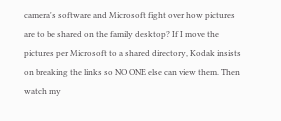camera's software and Microsoft fight over how pictures are to be shared on the family desktop? If I move the pictures per Microsoft to a shared directory, Kodak insists on breaking the links so NO ONE else can view them. Then watch my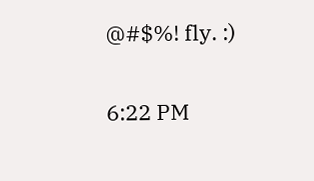@#$%! fly. :)

6:22 PM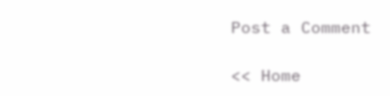Post a Comment

<< Home